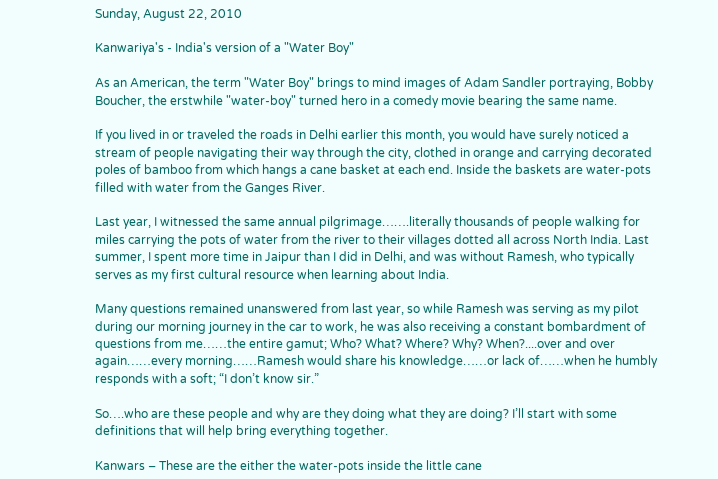Sunday, August 22, 2010

Kanwariya's - India's version of a "Water Boy"

As an American, the term "Water Boy" brings to mind images of Adam Sandler portraying, Bobby Boucher, the erstwhile "water-boy" turned hero in a comedy movie bearing the same name.

If you lived in or traveled the roads in Delhi earlier this month, you would have surely noticed a stream of people navigating their way through the city, clothed in orange and carrying decorated poles of bamboo from which hangs a cane basket at each end. Inside the baskets are water-pots filled with water from the Ganges River.

Last year, I witnessed the same annual pilgrimage…….literally thousands of people walking for miles carrying the pots of water from the river to their villages dotted all across North India. Last summer, I spent more time in Jaipur than I did in Delhi, and was without Ramesh, who typically serves as my first cultural resource when learning about India.

Many questions remained unanswered from last year, so while Ramesh was serving as my pilot during our morning journey in the car to work, he was also receiving a constant bombardment of questions from me……the entire gamut; Who? What? Where? Why? When?....over and over again……every morning……Ramesh would share his knowledge……or lack of……when he humbly responds with a soft; “I don’t know sir.”

So….who are these people and why are they doing what they are doing? I’ll start with some definitions that will help bring everything together.

Kanwars – These are the either the water-pots inside the little cane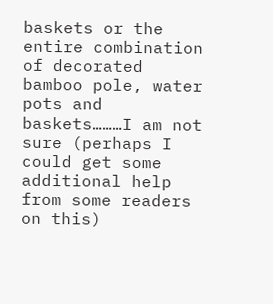baskets or the entire combination of decorated bamboo pole, water pots and baskets………I am not sure (perhaps I could get some additional help from some readers on this)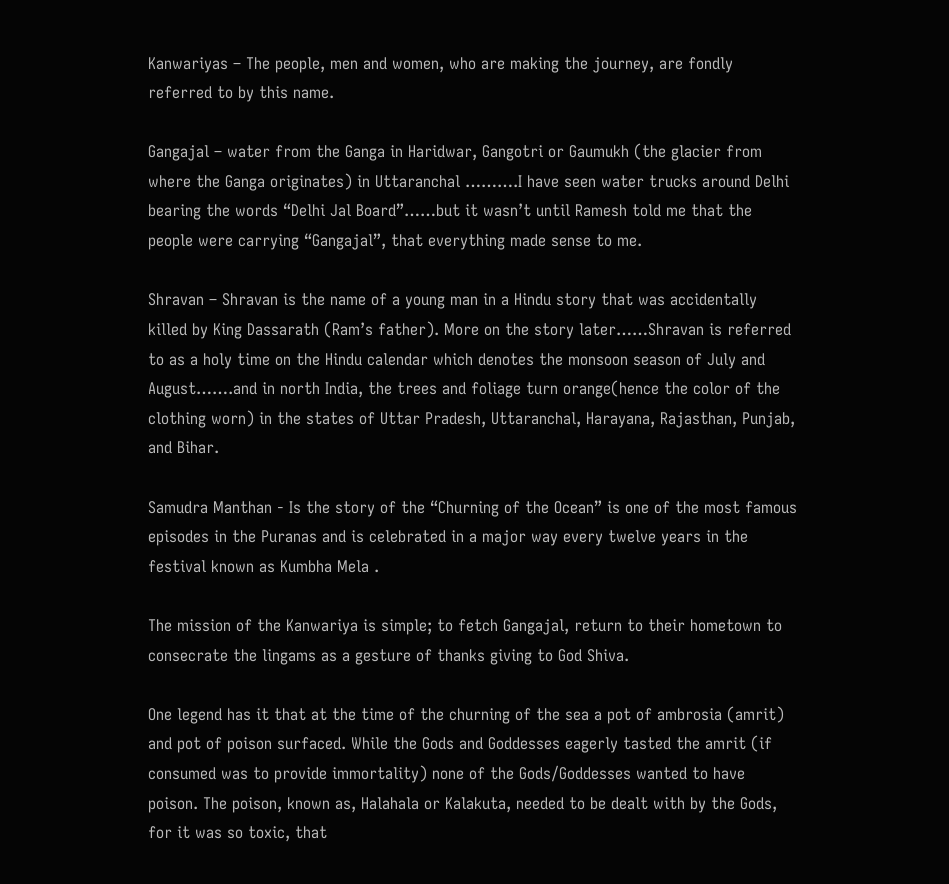Kanwariyas – The people, men and women, who are making the journey, are fondly referred to by this name.

Gangajal – water from the Ganga in Haridwar, Gangotri or Gaumukh (the glacier from where the Ganga originates) in Uttaranchal ……….I have seen water trucks around Delhi bearing the words “Delhi Jal Board”……but it wasn’t until Ramesh told me that the people were carrying “Gangajal”, that everything made sense to me.

Shravan – Shravan is the name of a young man in a Hindu story that was accidentally killed by King Dassarath (Ram’s father). More on the story later……Shravan is referred to as a holy time on the Hindu calendar which denotes the monsoon season of July and August…….and in north India, the trees and foliage turn orange(hence the color of the clothing worn) in the states of Uttar Pradesh, Uttaranchal, Harayana, Rajasthan, Punjab, and Bihar.

Samudra Manthan - Is the story of the “Churning of the Ocean” is one of the most famous episodes in the Puranas and is celebrated in a major way every twelve years in the festival known as Kumbha Mela .

The mission of the Kanwariya is simple; to fetch Gangajal, return to their hometown to consecrate the lingams as a gesture of thanks giving to God Shiva.

One legend has it that at the time of the churning of the sea a pot of ambrosia (amrit) and pot of poison surfaced. While the Gods and Goddesses eagerly tasted the amrit (if consumed was to provide immortality) none of the Gods/Goddesses wanted to have poison. The poison, known as, Halahala or Kalakuta, needed to be dealt with by the Gods, for it was so toxic, that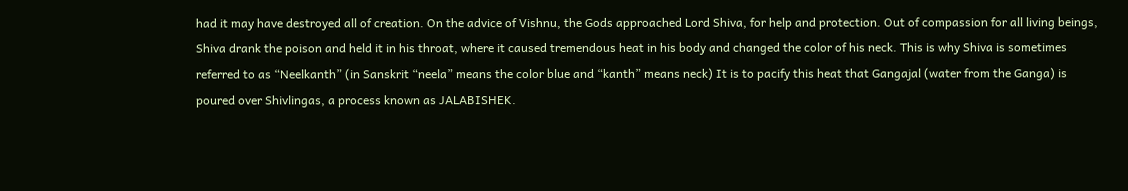had it may have destroyed all of creation. On the advice of Vishnu, the Gods approached Lord Shiva, for help and protection. Out of compassion for all living beings, Shiva drank the poison and held it in his throat, where it caused tremendous heat in his body and changed the color of his neck. This is why Shiva is sometimes referred to as “Neelkanth” (in Sanskrit “neela” means the color blue and “kanth” means neck) It is to pacify this heat that Gangajal (water from the Ganga) is poured over Shivlingas, a process known as JALABISHEK.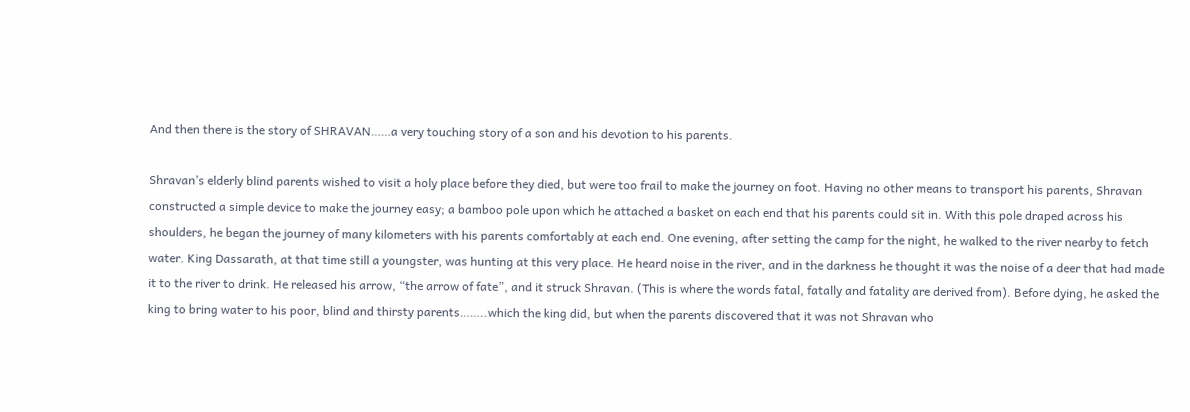And then there is the story of SHRAVAN……a very touching story of a son and his devotion to his parents.

Shravan’s elderly blind parents wished to visit a holy place before they died, but were too frail to make the journey on foot. Having no other means to transport his parents, Shravan constructed a simple device to make the journey easy; a bamboo pole upon which he attached a basket on each end that his parents could sit in. With this pole draped across his shoulders, he began the journey of many kilometers with his parents comfortably at each end. One evening, after setting the camp for the night, he walked to the river nearby to fetch water. King Dassarath, at that time still a youngster, was hunting at this very place. He heard noise in the river, and in the darkness he thought it was the noise of a deer that had made it to the river to drink. He released his arrow, “the arrow of fate”, and it struck Shravan. (This is where the words fatal, fatally and fatality are derived from). Before dying, he asked the king to bring water to his poor, blind and thirsty parents……..which the king did, but when the parents discovered that it was not Shravan who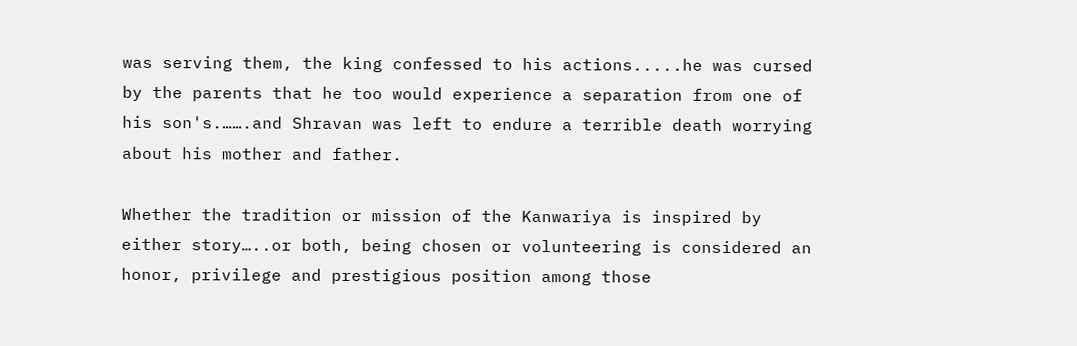was serving them, the king confessed to his actions.....he was cursed by the parents that he too would experience a separation from one of his son's.…….and Shravan was left to endure a terrible death worrying about his mother and father.

Whether the tradition or mission of the Kanwariya is inspired by either story…..or both, being chosen or volunteering is considered an honor, privilege and prestigious position among those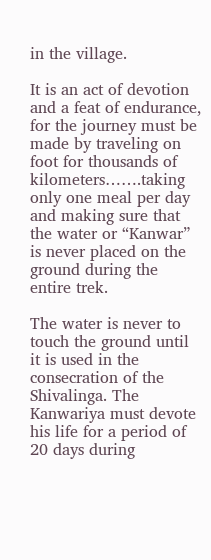in the village.

It is an act of devotion and a feat of endurance, for the journey must be made by traveling on foot for thousands of kilometers…….taking only one meal per day and making sure that the water or “Kanwar” is never placed on the ground during the entire trek.

The water is never to touch the ground until it is used in the consecration of the Shivalinga. The Kanwariya must devote his life for a period of 20 days during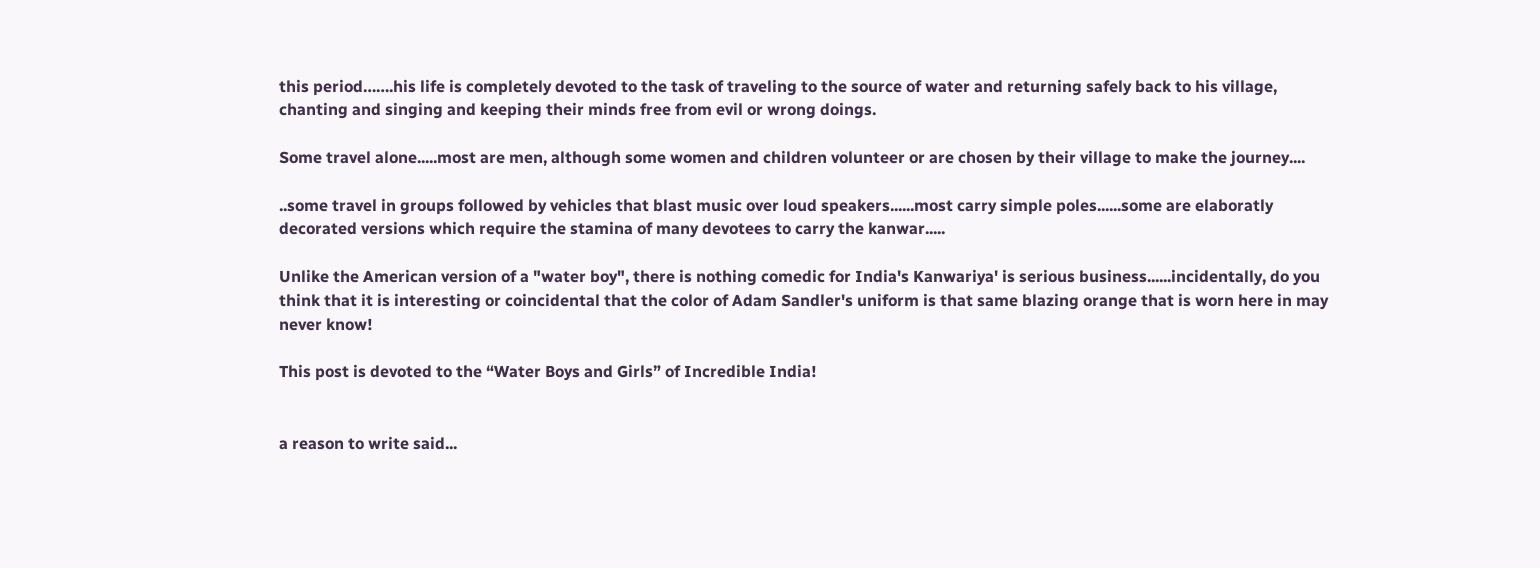this period…….his life is completely devoted to the task of traveling to the source of water and returning safely back to his village, chanting and singing and keeping their minds free from evil or wrong doings.

Some travel alone.....most are men, although some women and children volunteer or are chosen by their village to make the journey....

..some travel in groups followed by vehicles that blast music over loud speakers......most carry simple poles......some are elaboratly decorated versions which require the stamina of many devotees to carry the kanwar.....

Unlike the American version of a "water boy", there is nothing comedic for India's Kanwariya' is serious business......incidentally, do you think that it is interesting or coincidental that the color of Adam Sandler's uniform is that same blazing orange that is worn here in may never know!

This post is devoted to the “Water Boys and Girls” of Incredible India!


a reason to write said...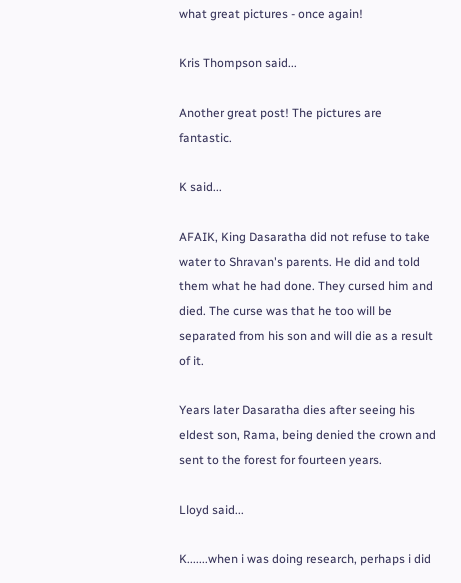what great pictures - once again!

Kris Thompson said...

Another great post! The pictures are fantastic.

K said...

AFAIK, King Dasaratha did not refuse to take water to Shravan's parents. He did and told them what he had done. They cursed him and died. The curse was that he too will be separated from his son and will die as a result of it.

Years later Dasaratha dies after seeing his eldest son, Rama, being denied the crown and sent to the forest for fourteen years.

Lloyd said...

K.......when i was doing research, perhaps i did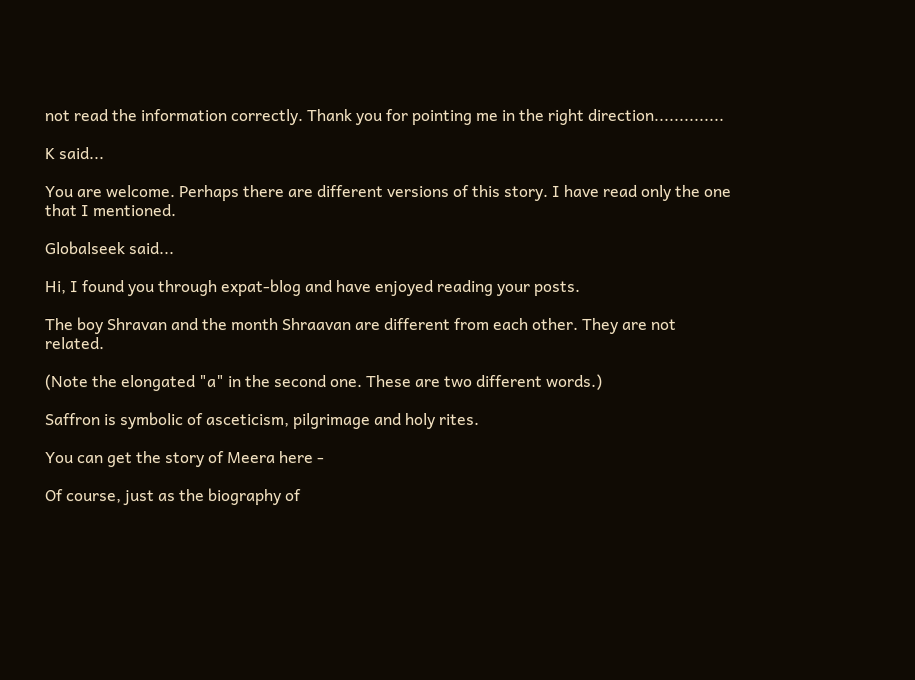not read the information correctly. Thank you for pointing me in the right direction..............

K said...

You are welcome. Perhaps there are different versions of this story. I have read only the one that I mentioned.

Globalseek said...

Hi, I found you through expat-blog and have enjoyed reading your posts.

The boy Shravan and the month Shraavan are different from each other. They are not related.

(Note the elongated "a" in the second one. These are two different words.)

Saffron is symbolic of asceticism, pilgrimage and holy rites.

You can get the story of Meera here -

Of course, just as the biography of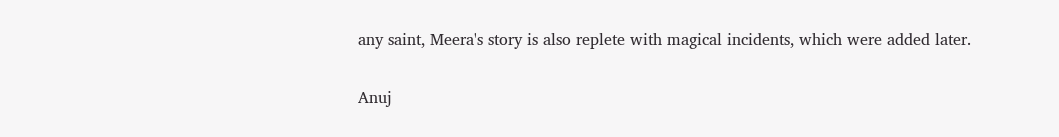any saint, Meera's story is also replete with magical incidents, which were added later.

Anuj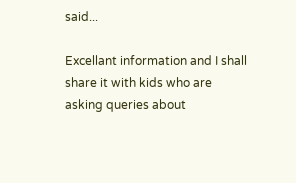said...

Excellant information and I shall share it with kids who are asking queries about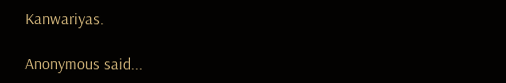Kanwariyas.

Anonymous said...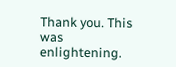Thank you. This was enlightening.